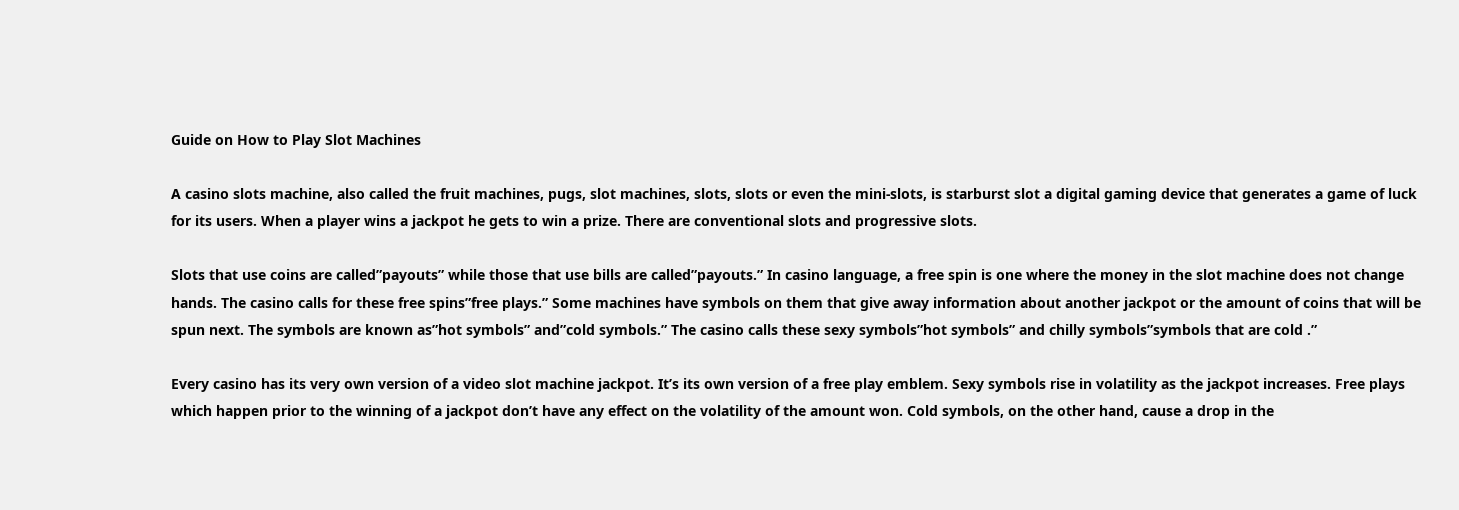Guide on How to Play Slot Machines

A casino slots machine, also called the fruit machines, pugs, slot machines, slots, slots or even the mini-slots, is starburst slot a digital gaming device that generates a game of luck for its users. When a player wins a jackpot he gets to win a prize. There are conventional slots and progressive slots.

Slots that use coins are called”payouts” while those that use bills are called”payouts.” In casino language, a free spin is one where the money in the slot machine does not change hands. The casino calls for these free spins”free plays.” Some machines have symbols on them that give away information about another jackpot or the amount of coins that will be spun next. The symbols are known as”hot symbols” and”cold symbols.” The casino calls these sexy symbols”hot symbols” and chilly symbols”symbols that are cold .”

Every casino has its very own version of a video slot machine jackpot. It’s its own version of a free play emblem. Sexy symbols rise in volatility as the jackpot increases. Free plays which happen prior to the winning of a jackpot don’t have any effect on the volatility of the amount won. Cold symbols, on the other hand, cause a drop in the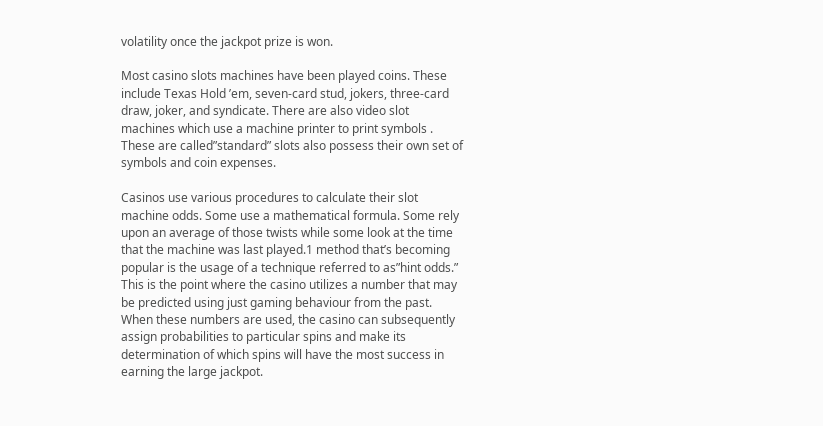volatility once the jackpot prize is won.

Most casino slots machines have been played coins. These include Texas Hold ’em, seven-card stud, jokers, three-card draw, joker, and syndicate. There are also video slot machines which use a machine printer to print symbols . These are called”standard” slots also possess their own set of symbols and coin expenses.

Casinos use various procedures to calculate their slot machine odds. Some use a mathematical formula. Some rely upon an average of those twists while some look at the time that the machine was last played.1 method that’s becoming popular is the usage of a technique referred to as”hint odds.” This is the point where the casino utilizes a number that may be predicted using just gaming behaviour from the past. When these numbers are used, the casino can subsequently assign probabilities to particular spins and make its determination of which spins will have the most success in earning the large jackpot.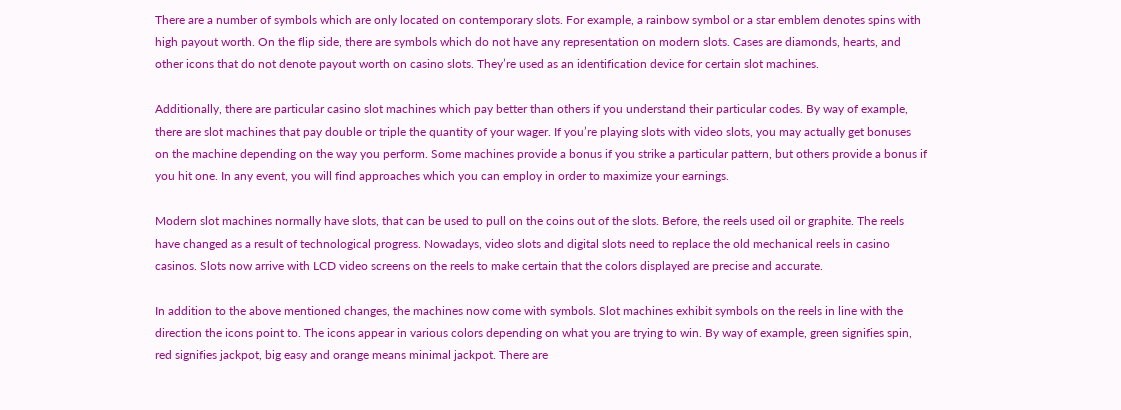There are a number of symbols which are only located on contemporary slots. For example, a rainbow symbol or a star emblem denotes spins with high payout worth. On the flip side, there are symbols which do not have any representation on modern slots. Cases are diamonds, hearts, and other icons that do not denote payout worth on casino slots. They’re used as an identification device for certain slot machines.

Additionally, there are particular casino slot machines which pay better than others if you understand their particular codes. By way of example, there are slot machines that pay double or triple the quantity of your wager. If you’re playing slots with video slots, you may actually get bonuses on the machine depending on the way you perform. Some machines provide a bonus if you strike a particular pattern, but others provide a bonus if you hit one. In any event, you will find approaches which you can employ in order to maximize your earnings.

Modern slot machines normally have slots, that can be used to pull on the coins out of the slots. Before, the reels used oil or graphite. The reels have changed as a result of technological progress. Nowadays, video slots and digital slots need to replace the old mechanical reels in casino casinos. Slots now arrive with LCD video screens on the reels to make certain that the colors displayed are precise and accurate.

In addition to the above mentioned changes, the machines now come with symbols. Slot machines exhibit symbols on the reels in line with the direction the icons point to. The icons appear in various colors depending on what you are trying to win. By way of example, green signifies spin, red signifies jackpot, big easy and orange means minimal jackpot. There are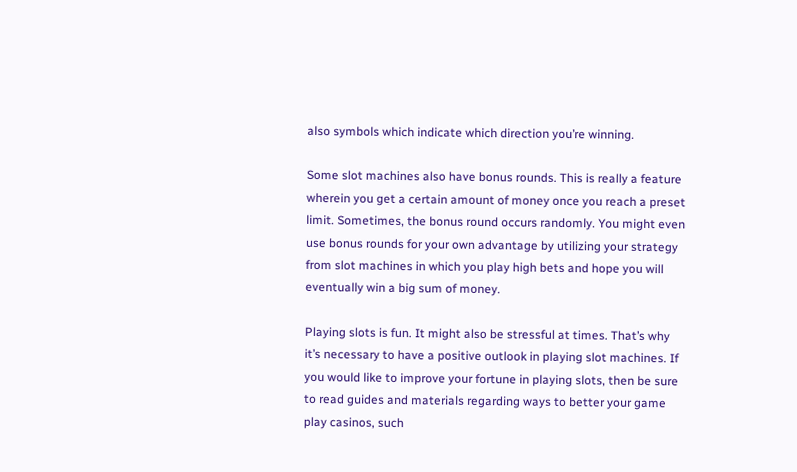also symbols which indicate which direction you’re winning.

Some slot machines also have bonus rounds. This is really a feature wherein you get a certain amount of money once you reach a preset limit. Sometimes, the bonus round occurs randomly. You might even use bonus rounds for your own advantage by utilizing your strategy from slot machines in which you play high bets and hope you will eventually win a big sum of money.

Playing slots is fun. It might also be stressful at times. That’s why it’s necessary to have a positive outlook in playing slot machines. If you would like to improve your fortune in playing slots, then be sure to read guides and materials regarding ways to better your game play casinos, such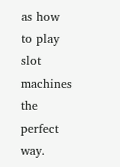as how to play slot machines the perfect way.